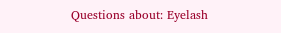Questions about: Eyelash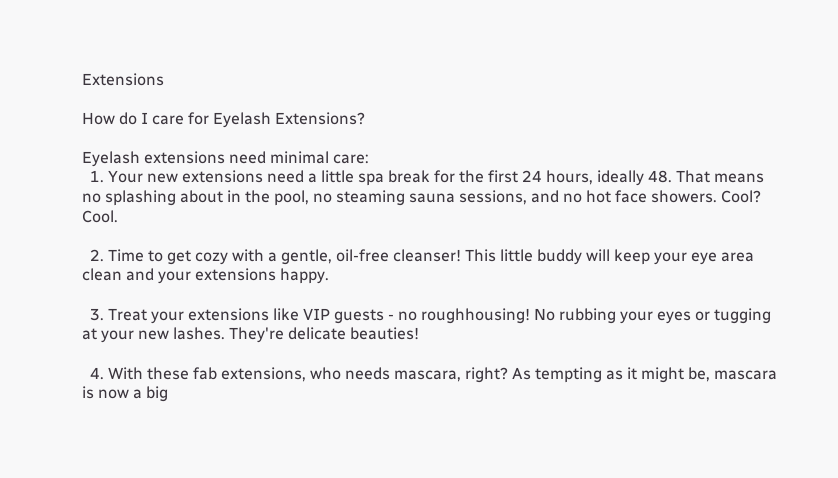Extensions

How do I care for Eyelash Extensions?

Eyelash extensions need minimal care:
  1. Your new extensions need a little spa break for the first 24 hours, ideally 48. That means no splashing about in the pool, no steaming sauna sessions, and no hot face showers. Cool? Cool.

  2. Time to get cozy with a gentle, oil-free cleanser! This little buddy will keep your eye area clean and your extensions happy.

  3. Treat your extensions like VIP guests - no roughhousing! No rubbing your eyes or tugging at your new lashes. They're delicate beauties!

  4. With these fab extensions, who needs mascara, right? As tempting as it might be, mascara is now a big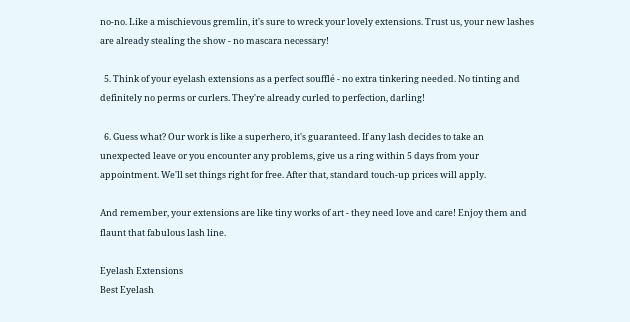no-no. Like a mischievous gremlin, it's sure to wreck your lovely extensions. Trust us, your new lashes are already stealing the show - no mascara necessary!

  5. Think of your eyelash extensions as a perfect soufflé - no extra tinkering needed. No tinting and definitely no perms or curlers. They're already curled to perfection, darling!

  6. Guess what? Our work is like a superhero, it's guaranteed. If any lash decides to take an unexpected leave or you encounter any problems, give us a ring within 5 days from your appointment. We'll set things right for free. After that, standard touch-up prices will apply.

And remember, your extensions are like tiny works of art - they need love and care! Enjoy them and flaunt that fabulous lash line.

Eyelash Extensions
Best Eyelash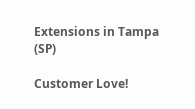Extensions in Tampa (SP)

Customer Love!